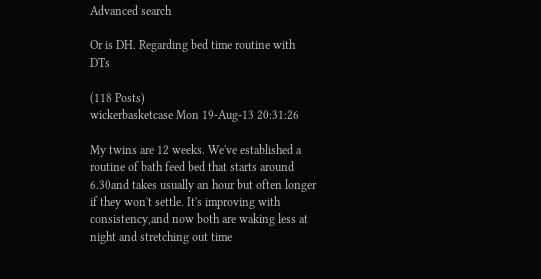Advanced search

Or is DH. Regarding bed time routine with DTs

(118 Posts)
wickerbasketcase Mon 19-Aug-13 20:31:26

My twins are 12 weeks. We've established a routine of bath feed bed that starts around 6.30and takes usually an hour but often longer if they won't settle. It's improving with consistency,and now both are waking less at night and stretching out time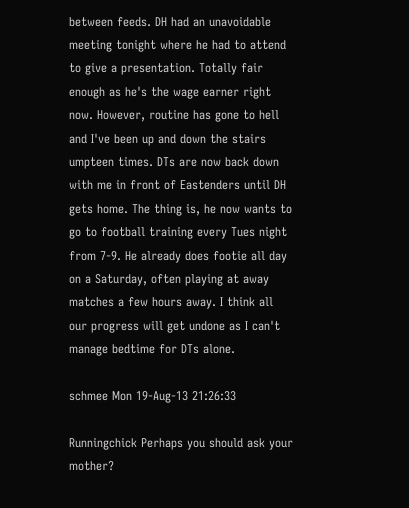between feeds. DH had an unavoidable meeting tonight where he had to attend to give a presentation. Totally fair enough as he's the wage earner right now. However, routine has gone to hell and I've been up and down the stairs umpteen times. DTs are now back down with me in front of Eastenders until DH gets home. The thing is, he now wants to go to football training every Tues night from 7-9. He already does footie all day on a Saturday, often playing at away matches a few hours away. I think all our progress will get undone as I can't manage bedtime for DTs alone.

schmee Mon 19-Aug-13 21:26:33

Runningchick Perhaps you should ask your mother?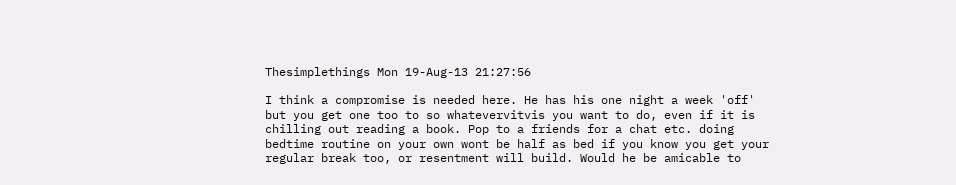Thesimplethings Mon 19-Aug-13 21:27:56

I think a compromise is needed here. He has his one night a week 'off' but you get one too to so whatevervitvis you want to do, even if it is chilling out reading a book. Pop to a friends for a chat etc. doing bedtime routine on your own wont be half as bed if you know you get your regular break too, or resentment will build. Would he be amicable to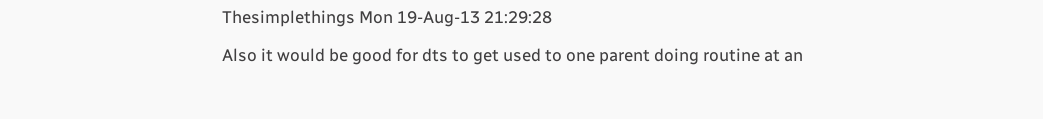Thesimplethings Mon 19-Aug-13 21:29:28

Also it would be good for dts to get used to one parent doing routine at an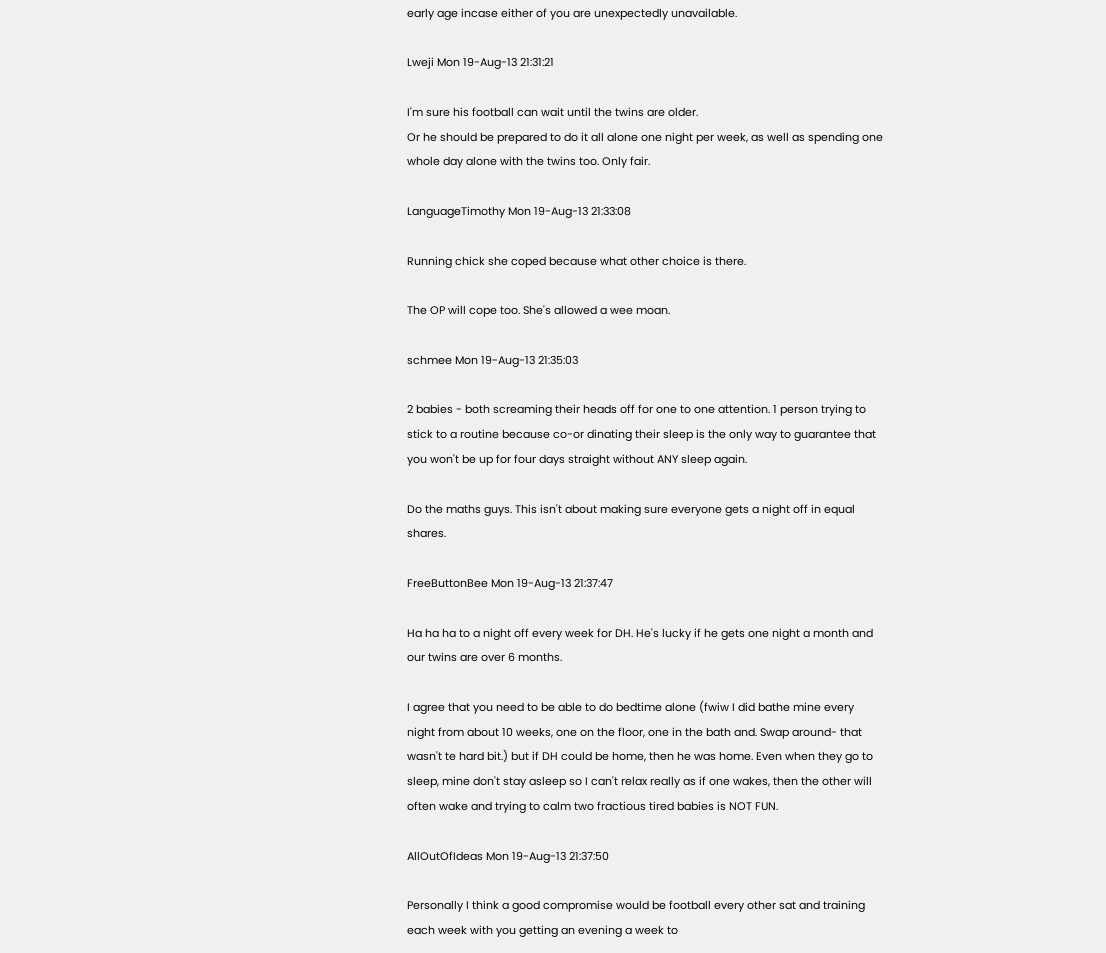early age incase either of you are unexpectedly unavailable.

Lweji Mon 19-Aug-13 21:31:21

I'm sure his football can wait until the twins are older.
Or he should be prepared to do it all alone one night per week, as well as spending one whole day alone with the twins too. Only fair.

LanguageTimothy Mon 19-Aug-13 21:33:08

Running chick she coped because what other choice is there.

The OP will cope too. She's allowed a wee moan.

schmee Mon 19-Aug-13 21:35:03

2 babies - both screaming their heads off for one to one attention. 1 person trying to stick to a routine because co-or dinating their sleep is the only way to guarantee that you won't be up for four days straight without ANY sleep again.

Do the maths guys. This isn't about making sure everyone gets a night off in equal shares.

FreeButtonBee Mon 19-Aug-13 21:37:47

Ha ha ha to a night off every week for DH. He's lucky if he gets one night a month and our twins are over 6 months.

I agree that you need to be able to do bedtime alone (fwiw I did bathe mine every night from about 10 weeks, one on the floor, one in the bath and. Swap around- that wasn't te hard bit.) but if DH could be home, then he was home. Even when they go to sleep, mine don't stay asleep so I can't relax really as if one wakes, then the other will often wake and trying to calm two fractious tired babies is NOT FUN.

AllOutOfIdeas Mon 19-Aug-13 21:37:50

Personally I think a good compromise would be football every other sat and training each week with you getting an evening a week to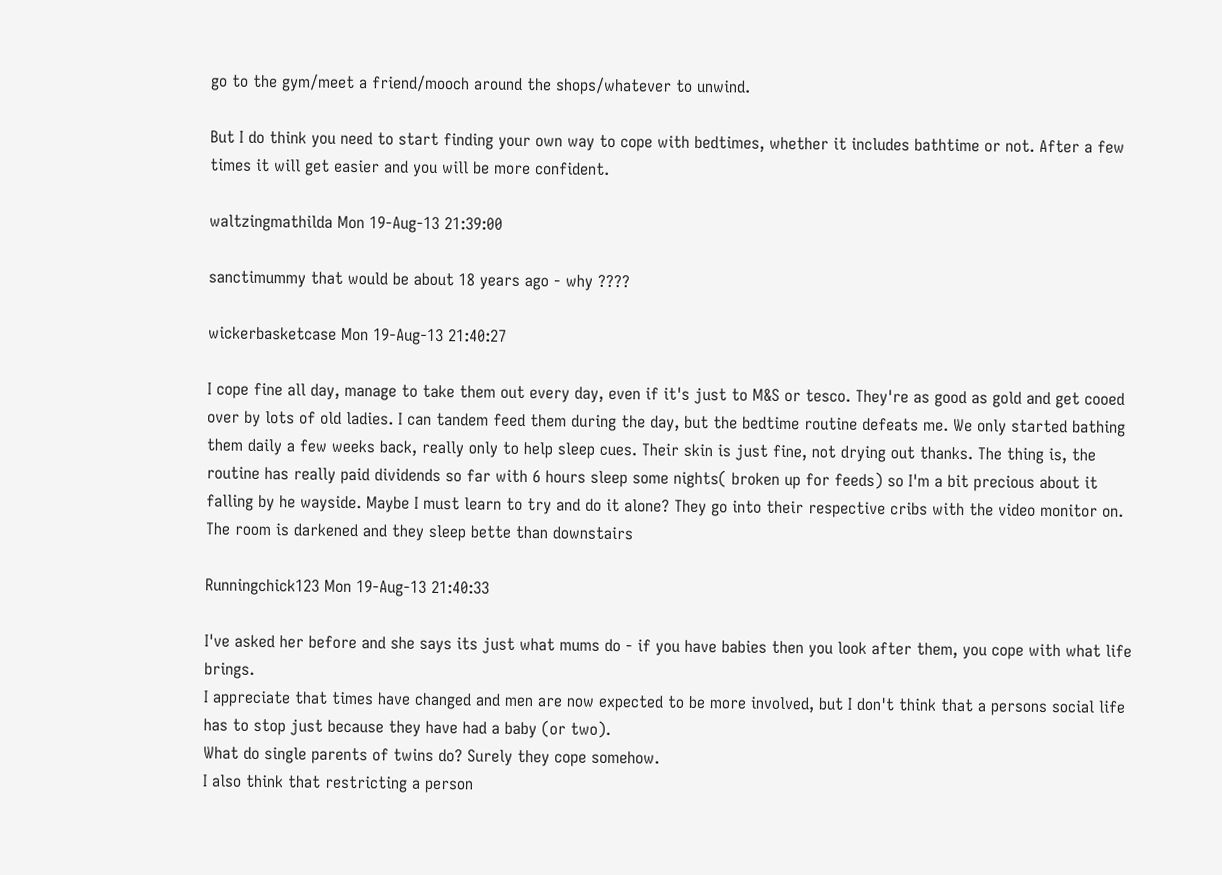go to the gym/meet a friend/mooch around the shops/whatever to unwind.

But I do think you need to start finding your own way to cope with bedtimes, whether it includes bathtime or not. After a few times it will get easier and you will be more confident.

waltzingmathilda Mon 19-Aug-13 21:39:00

sanctimummy that would be about 18 years ago - why ????

wickerbasketcase Mon 19-Aug-13 21:40:27

I cope fine all day, manage to take them out every day, even if it's just to M&S or tesco. They're as good as gold and get cooed over by lots of old ladies. I can tandem feed them during the day, but the bedtime routine defeats me. We only started bathing them daily a few weeks back, really only to help sleep cues. Their skin is just fine, not drying out thanks. The thing is, the routine has really paid dividends so far with 6 hours sleep some nights( broken up for feeds) so I'm a bit precious about it falling by he wayside. Maybe I must learn to try and do it alone? They go into their respective cribs with the video monitor on. The room is darkened and they sleep bette than downstairs

Runningchick123 Mon 19-Aug-13 21:40:33

I've asked her before and she says its just what mums do - if you have babies then you look after them, you cope with what life brings.
I appreciate that times have changed and men are now expected to be more involved, but I don't think that a persons social life has to stop just because they have had a baby (or two).
What do single parents of twins do? Surely they cope somehow.
I also think that restricting a person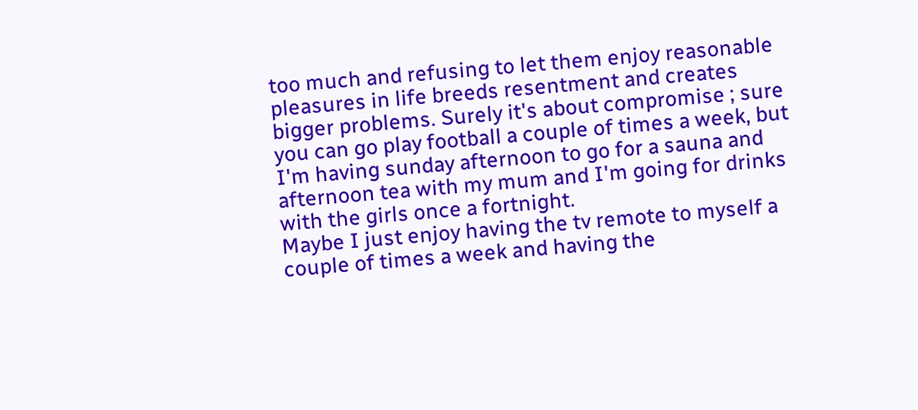too much and refusing to let them enjoy reasonable pleasures in life breeds resentment and creates bigger problems. Surely it's about compromise ; sure you can go play football a couple of times a week, but I'm having sunday afternoon to go for a sauna and afternoon tea with my mum and I'm going for drinks with the girls once a fortnight.
Maybe I just enjoy having the tv remote to myself a couple of times a week and having the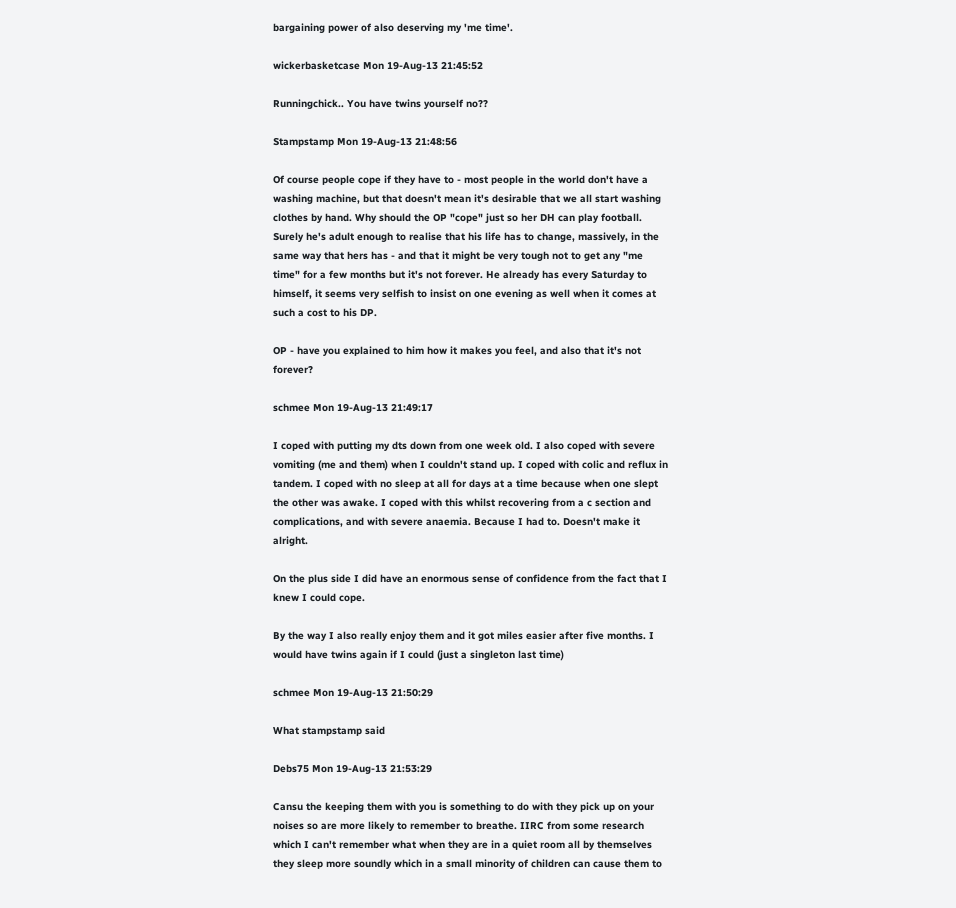bargaining power of also deserving my 'me time'.

wickerbasketcase Mon 19-Aug-13 21:45:52

Runningchick.. You have twins yourself no??

Stampstamp Mon 19-Aug-13 21:48:56

Of course people cope if they have to - most people in the world don't have a washing machine, but that doesn't mean it's desirable that we all start washing clothes by hand. Why should the OP "cope" just so her DH can play football. Surely he's adult enough to realise that his life has to change, massively, in the same way that hers has - and that it might be very tough not to get any "me time" for a few months but it's not forever. He already has every Saturday to himself, it seems very selfish to insist on one evening as well when it comes at such a cost to his DP.

OP - have you explained to him how it makes you feel, and also that it's not forever?

schmee Mon 19-Aug-13 21:49:17

I coped with putting my dts down from one week old. I also coped with severe vomiting (me and them) when I couldn't stand up. I coped with colic and reflux in tandem. I coped with no sleep at all for days at a time because when one slept the other was awake. I coped with this whilst recovering from a c section and complications, and with severe anaemia. Because I had to. Doesn't make it alright.

On the plus side I did have an enormous sense of confidence from the fact that I knew I could cope.

By the way I also really enjoy them and it got miles easier after five months. I would have twins again if I could (just a singleton last time)

schmee Mon 19-Aug-13 21:50:29

What stampstamp said

Debs75 Mon 19-Aug-13 21:53:29

Cansu the keeping them with you is something to do with they pick up on your noises so are more likely to remember to breathe. IIRC from some research which I can't remember what when they are in a quiet room all by themselves they sleep more soundly which in a small minority of children can cause them to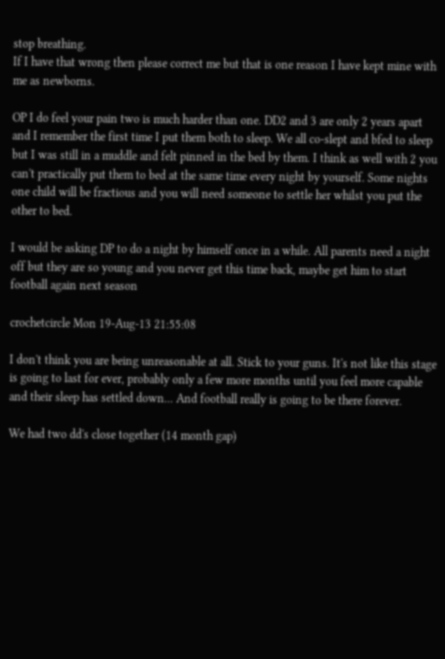stop breathing.
If I have that wrong then please correct me but that is one reason I have kept mine with me as newborns.

OP I do feel your pain two is much harder than one. DD2 and 3 are only 2 years apart and I remember the first time I put them both to sleep. We all co-slept and bfed to sleep but I was still in a muddle and felt pinned in the bed by them. I think as well with 2 you can't practically put them to bed at the same time every night by yourself. Some nights one child will be fractious and you will need someone to settle her whilst you put the other to bed.

I would be asking DP to do a night by himself once in a while. All parents need a night off but they are so young and you never get this time back, maybe get him to start football again next season

crochetcircle Mon 19-Aug-13 21:55:08

I don't think you are being unreasonable at all. Stick to your guns. It's not like this stage is going to last for ever, probably only a few more months until you feel more capable and their sleep has settled down... And football really is going to be there forever.

We had two dd's close together (14 month gap)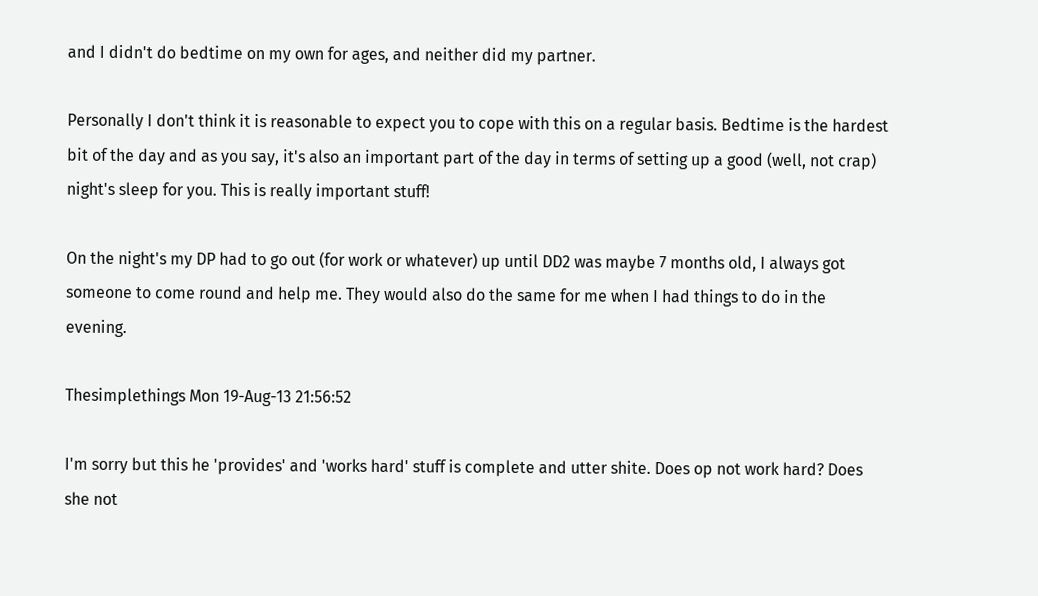and I didn't do bedtime on my own for ages, and neither did my partner.

Personally I don't think it is reasonable to expect you to cope with this on a regular basis. Bedtime is the hardest bit of the day and as you say, it's also an important part of the day in terms of setting up a good (well, not crap) night's sleep for you. This is really important stuff!

On the night's my DP had to go out (for work or whatever) up until DD2 was maybe 7 months old, I always got someone to come round and help me. They would also do the same for me when I had things to do in the evening.

Thesimplethings Mon 19-Aug-13 21:56:52

I'm sorry but this he 'provides' and 'works hard' stuff is complete and utter shite. Does op not work hard? Does she not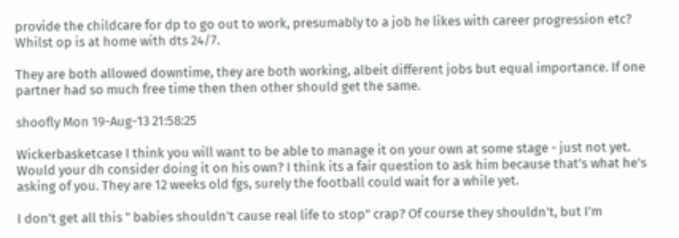provide the childcare for dp to go out to work, presumably to a job he likes with career progression etc? Whilst op is at home with dts 24/7.

They are both allowed downtime, they are both working, albeit different jobs but equal importance. If one partner had so much free time then then other should get the same.

shoofly Mon 19-Aug-13 21:58:25

Wickerbasketcase I think you will want to be able to manage it on your own at some stage - just not yet. Would your dh consider doing it on his own? I think its a fair question to ask him because that's what he's asking of you. They are 12 weeks old fgs, surely the football could wait for a while yet.

I don't get all this " babies shouldn't cause real life to stop" crap? Of course they shouldn't, but I'm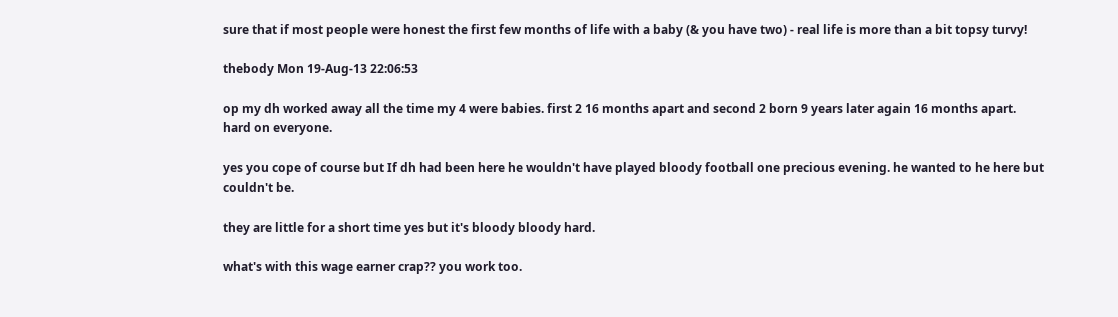sure that if most people were honest the first few months of life with a baby (& you have two) - real life is more than a bit topsy turvy!

thebody Mon 19-Aug-13 22:06:53

op my dh worked away all the time my 4 were babies. first 2 16 months apart and second 2 born 9 years later again 16 months apart. hard on everyone.

yes you cope of course but If dh had been here he wouldn't have played bloody football one precious evening. he wanted to he here but couldn't be.

they are little for a short time yes but it's bloody bloody hard.

what's with this wage earner crap?? you work too.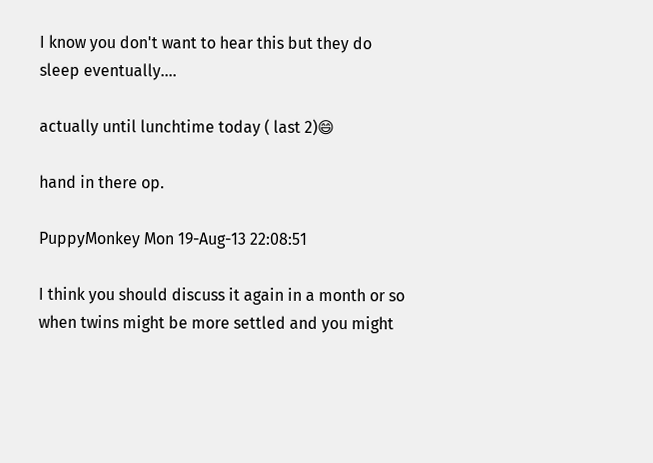I know you don't want to hear this but they do sleep eventually....

actually until lunchtime today ( last 2)😄

hand in there op.

PuppyMonkey Mon 19-Aug-13 22:08:51

I think you should discuss it again in a month or so when twins might be more settled and you might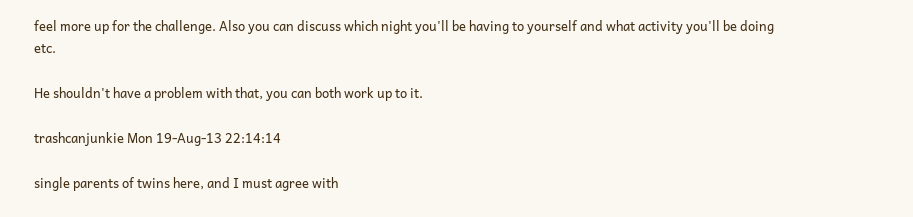feel more up for the challenge. Also you can discuss which night you'll be having to yourself and what activity you'll be doing etc.

He shouldn't have a problem with that, you can both work up to it.

trashcanjunkie Mon 19-Aug-13 22:14:14

single parents of twins here, and I must agree with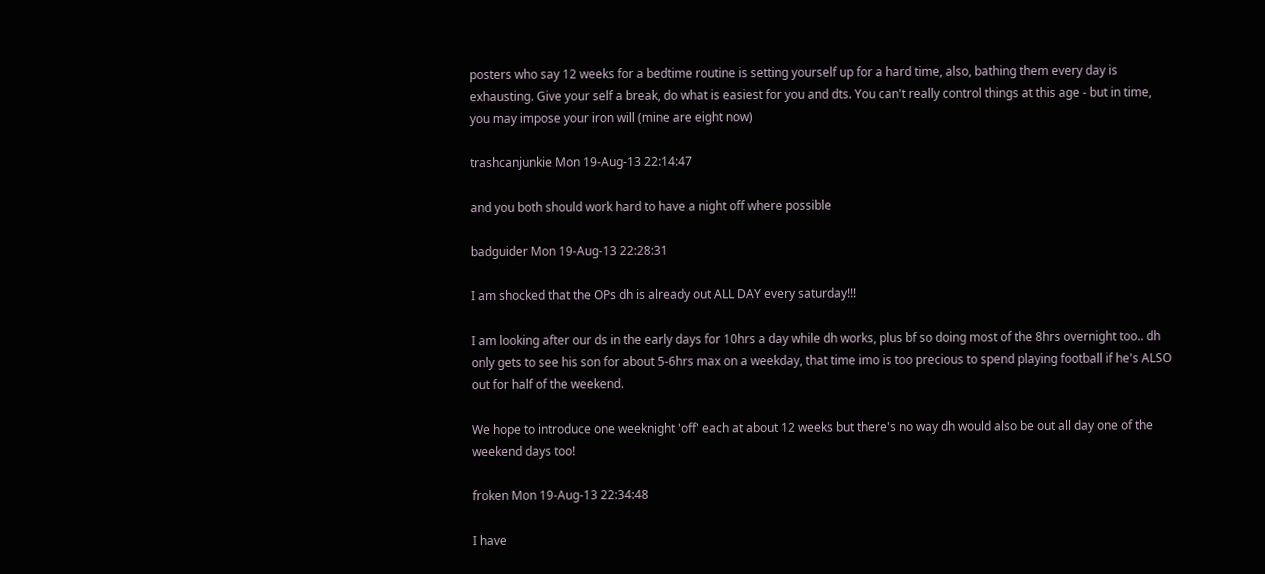posters who say 12 weeks for a bedtime routine is setting yourself up for a hard time, also, bathing them every day is exhausting. Give your self a break, do what is easiest for you and dts. You can't really control things at this age - but in time, you may impose your iron will (mine are eight now)

trashcanjunkie Mon 19-Aug-13 22:14:47

and you both should work hard to have a night off where possible

badguider Mon 19-Aug-13 22:28:31

I am shocked that the OPs dh is already out ALL DAY every saturday!!!

I am looking after our ds in the early days for 10hrs a day while dh works, plus bf so doing most of the 8hrs overnight too.. dh only gets to see his son for about 5-6hrs max on a weekday, that time imo is too precious to spend playing football if he's ALSO out for half of the weekend.

We hope to introduce one weeknight 'off' each at about 12 weeks but there's no way dh would also be out all day one of the weekend days too!

froken Mon 19-Aug-13 22:34:48

I have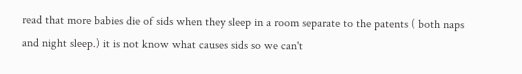read that more babies die of sids when they sleep in a room separate to the patents ( both naps and night sleep.) it is not know what causes sids so we can't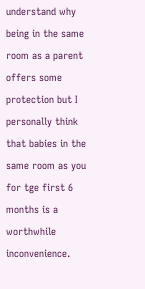understand why being in the same room as a parent offers some protection but I personally think that babies in the same room as you for tge first 6 months is a worthwhile inconvenience.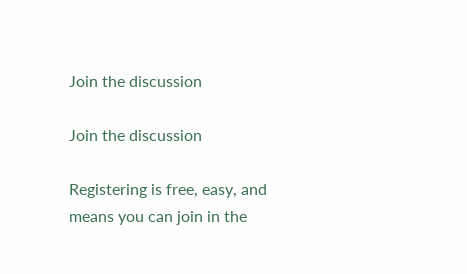Join the discussion

Join the discussion

Registering is free, easy, and means you can join in the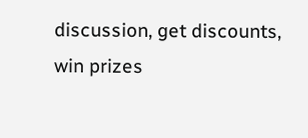discussion, get discounts, win prizes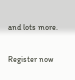and lots more.

Register now